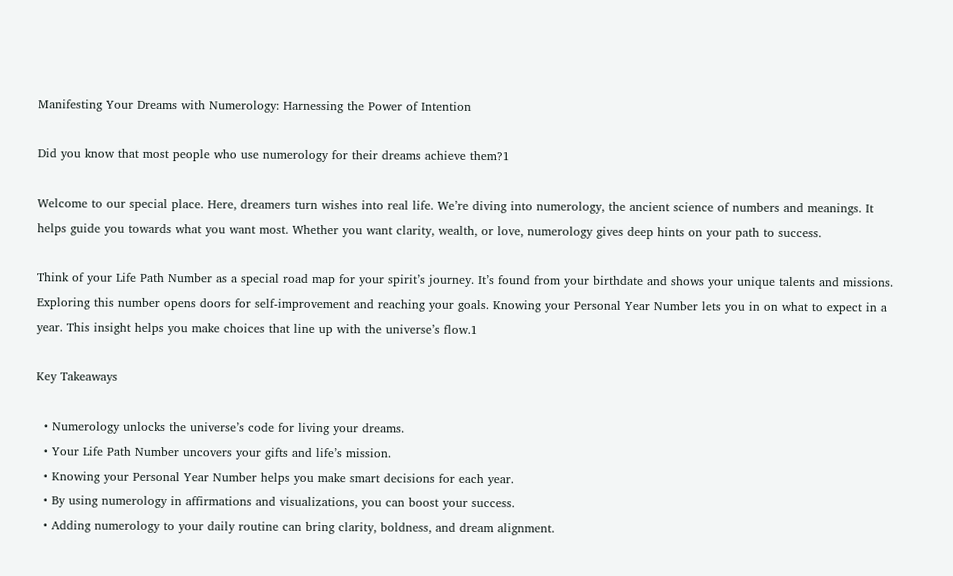Manifesting Your Dreams with Numerology: Harnessing the Power of Intention

Did you know that most people who use numerology for their dreams achieve them?1

Welcome to our special place. Here, dreamers turn wishes into real life. We’re diving into numerology, the ancient science of numbers and meanings. It helps guide you towards what you want most. Whether you want clarity, wealth, or love, numerology gives deep hints on your path to success.

Think of your Life Path Number as a special road map for your spirit’s journey. It’s found from your birthdate and shows your unique talents and missions. Exploring this number opens doors for self-improvement and reaching your goals. Knowing your Personal Year Number lets you in on what to expect in a year. This insight helps you make choices that line up with the universe’s flow.1

Key Takeaways

  • Numerology unlocks the universe’s code for living your dreams.
  • Your Life Path Number uncovers your gifts and life’s mission.
  • Knowing your Personal Year Number helps you make smart decisions for each year.
  • By using numerology in affirmations and visualizations, you can boost your success.
  • Adding numerology to your daily routine can bring clarity, boldness, and dream alignment.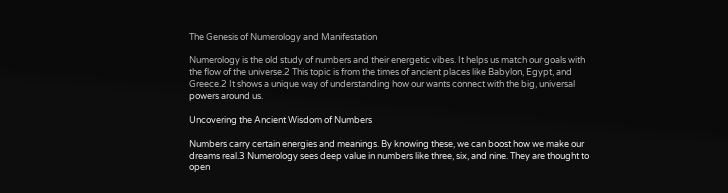The Genesis of Numerology and Manifestation

Numerology is the old study of numbers and their energetic vibes. It helps us match our goals with the flow of the universe.2 This topic is from the times of ancient places like Babylon, Egypt, and Greece.2 It shows a unique way of understanding how our wants connect with the big, universal powers around us.

Uncovering the Ancient Wisdom of Numbers

Numbers carry certain energies and meanings. By knowing these, we can boost how we make our dreams real.3 Numerology sees deep value in numbers like three, six, and nine. They are thought to open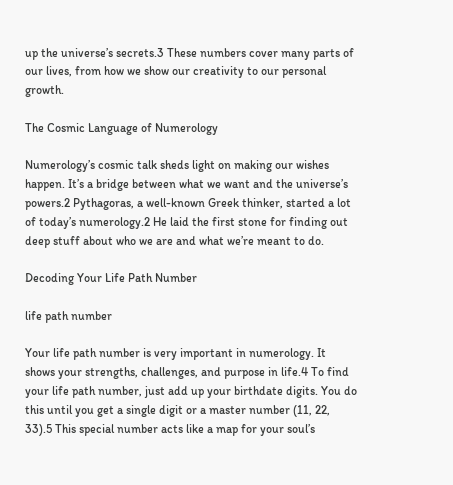up the universe’s secrets.3 These numbers cover many parts of our lives, from how we show our creativity to our personal growth.

The Cosmic Language of Numerology

Numerology’s cosmic talk sheds light on making our wishes happen. It’s a bridge between what we want and the universe’s powers.2 Pythagoras, a well-known Greek thinker, started a lot of today’s numerology.2 He laid the first stone for finding out deep stuff about who we are and what we’re meant to do.

Decoding Your Life Path Number

life path number

Your life path number is very important in numerology. It shows your strengths, challenges, and purpose in life.4 To find your life path number, just add up your birthdate digits. You do this until you get a single digit or a master number (11, 22, 33).5 This special number acts like a map for your soul’s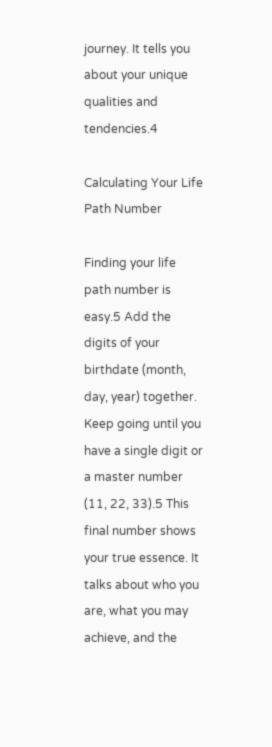journey. It tells you about your unique qualities and tendencies.4

Calculating Your Life Path Number

Finding your life path number is easy.5 Add the digits of your birthdate (month, day, year) together. Keep going until you have a single digit or a master number (11, 22, 33).5 This final number shows your true essence. It talks about who you are, what you may achieve, and the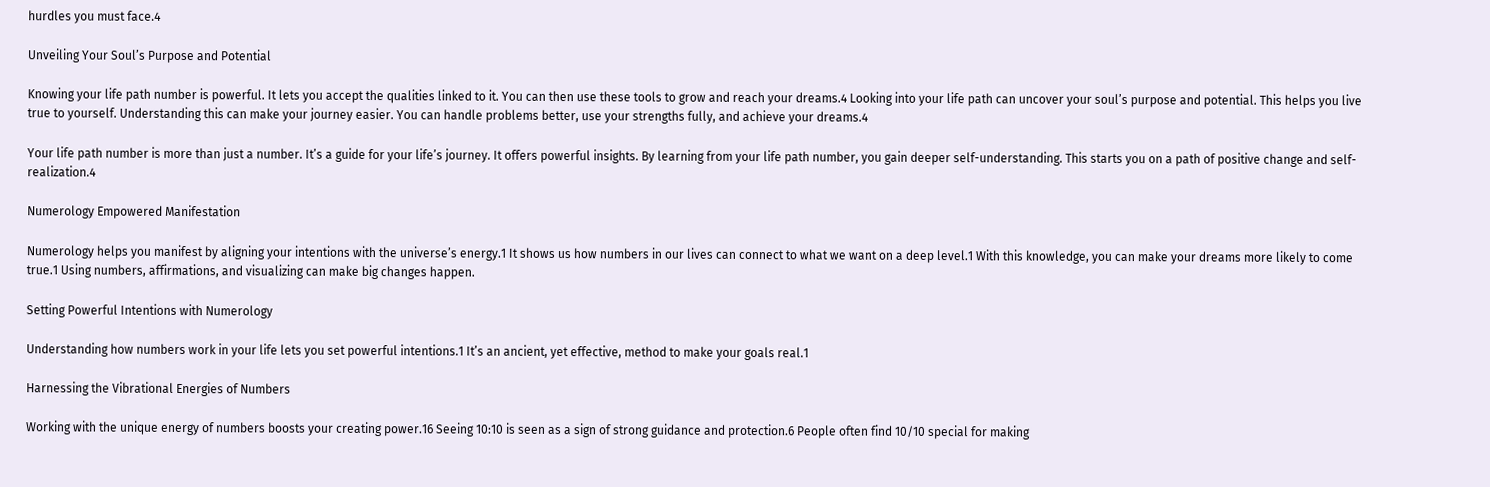hurdles you must face.4

Unveiling Your Soul’s Purpose and Potential

Knowing your life path number is powerful. It lets you accept the qualities linked to it. You can then use these tools to grow and reach your dreams.4 Looking into your life path can uncover your soul’s purpose and potential. This helps you live true to yourself. Understanding this can make your journey easier. You can handle problems better, use your strengths fully, and achieve your dreams.4

Your life path number is more than just a number. It’s a guide for your life’s journey. It offers powerful insights. By learning from your life path number, you gain deeper self-understanding. This starts you on a path of positive change and self-realization.4

Numerology Empowered Manifestation

Numerology helps you manifest by aligning your intentions with the universe’s energy.1 It shows us how numbers in our lives can connect to what we want on a deep level.1 With this knowledge, you can make your dreams more likely to come true.1 Using numbers, affirmations, and visualizing can make big changes happen.

Setting Powerful Intentions with Numerology

Understanding how numbers work in your life lets you set powerful intentions.1 It’s an ancient, yet effective, method to make your goals real.1

Harnessing the Vibrational Energies of Numbers

Working with the unique energy of numbers boosts your creating power.16 Seeing 10:10 is seen as a sign of strong guidance and protection.6 People often find 10/10 special for making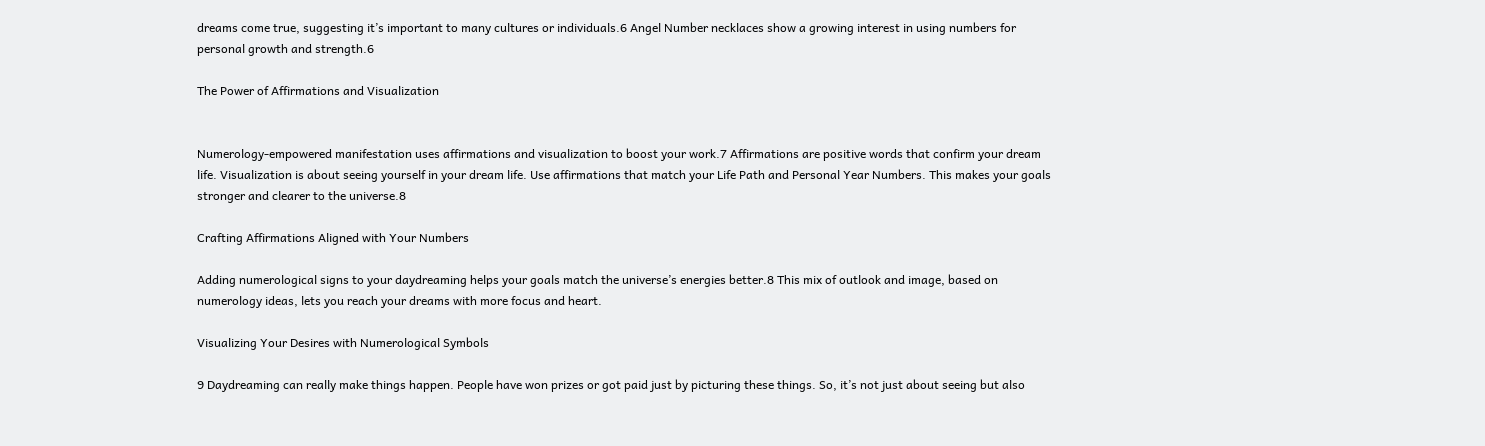dreams come true, suggesting it’s important to many cultures or individuals.6 Angel Number necklaces show a growing interest in using numbers for personal growth and strength.6

The Power of Affirmations and Visualization


Numerology-empowered manifestation uses affirmations and visualization to boost your work.7 Affirmations are positive words that confirm your dream life. Visualization is about seeing yourself in your dream life. Use affirmations that match your Life Path and Personal Year Numbers. This makes your goals stronger and clearer to the universe.8

Crafting Affirmations Aligned with Your Numbers

Adding numerological signs to your daydreaming helps your goals match the universe’s energies better.8 This mix of outlook and image, based on numerology ideas, lets you reach your dreams with more focus and heart.

Visualizing Your Desires with Numerological Symbols

9 Daydreaming can really make things happen. People have won prizes or got paid just by picturing these things. So, it’s not just about seeing but also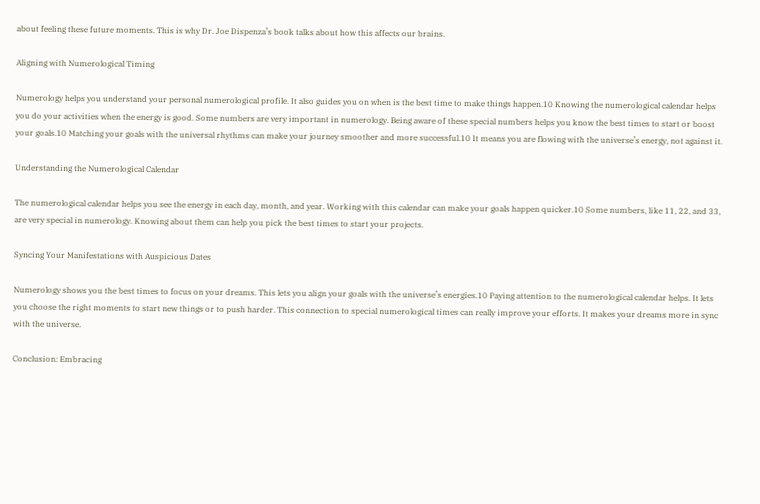about feeling these future moments. This is why Dr. Joe Dispenza’s book talks about how this affects our brains.

Aligning with Numerological Timing

Numerology helps you understand your personal numerological profile. It also guides you on when is the best time to make things happen.10 Knowing the numerological calendar helps you do your activities when the energy is good. Some numbers are very important in numerology. Being aware of these special numbers helps you know the best times to start or boost your goals.10 Matching your goals with the universal rhythms can make your journey smoother and more successful.10 It means you are flowing with the universe’s energy, not against it.

Understanding the Numerological Calendar

The numerological calendar helps you see the energy in each day, month, and year. Working with this calendar can make your goals happen quicker.10 Some numbers, like 11, 22, and 33, are very special in numerology. Knowing about them can help you pick the best times to start your projects.

Syncing Your Manifestations with Auspicious Dates

Numerology shows you the best times to focus on your dreams. This lets you align your goals with the universe’s energies.10 Paying attention to the numerological calendar helps. It lets you choose the right moments to start new things or to push harder. This connection to special numerological times can really improve your efforts. It makes your dreams more in sync with the universe.

Conclusion: Embracing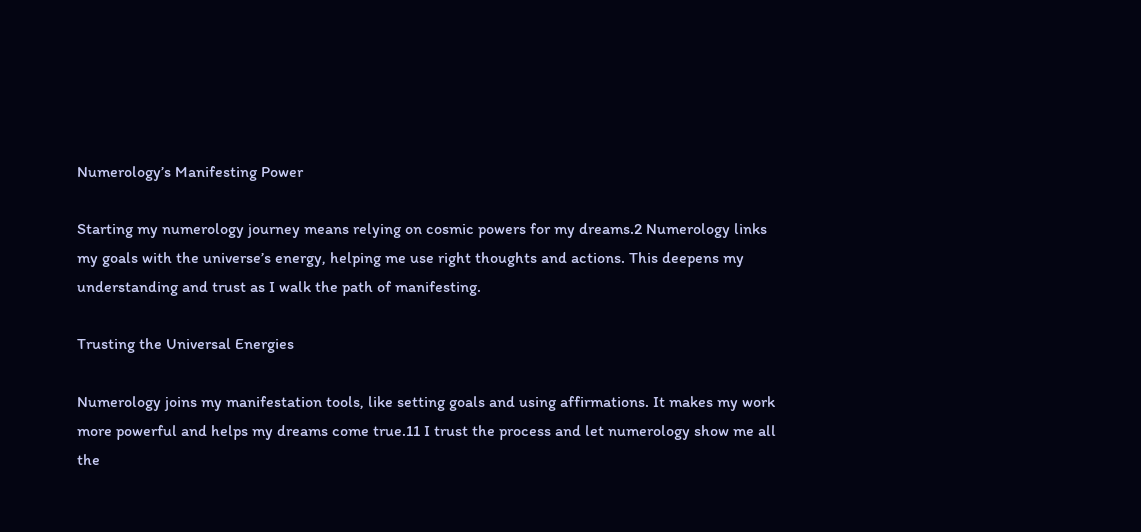Numerology’s Manifesting Power

Starting my numerology journey means relying on cosmic powers for my dreams.2 Numerology links my goals with the universe’s energy, helping me use right thoughts and actions. This deepens my understanding and trust as I walk the path of manifesting.

Trusting the Universal Energies

Numerology joins my manifestation tools, like setting goals and using affirmations. It makes my work more powerful and helps my dreams come true.11 I trust the process and let numerology show me all the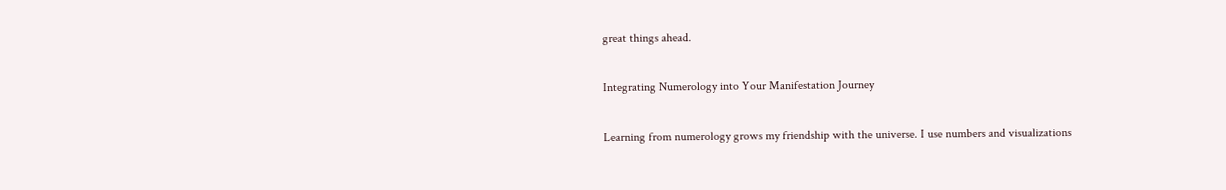great things ahead.

Integrating Numerology into Your Manifestation Journey

Learning from numerology grows my friendship with the universe. I use numbers and visualizations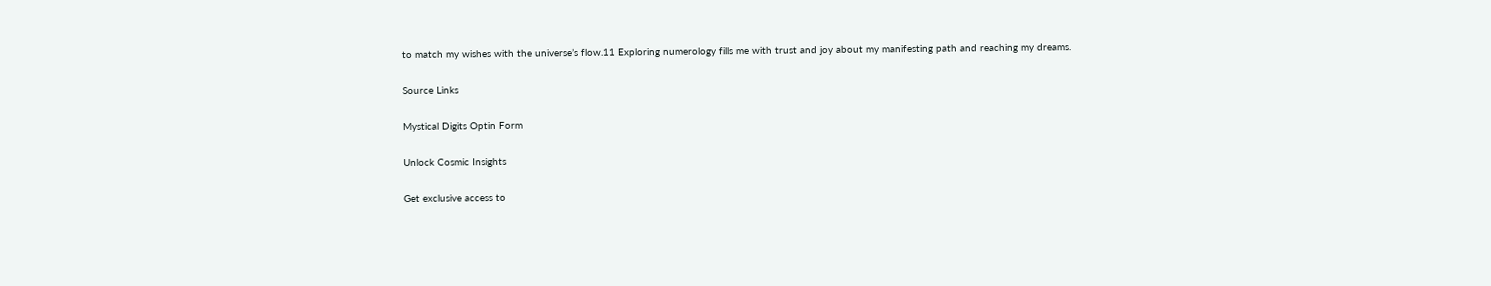to match my wishes with the universe’s flow.11 Exploring numerology fills me with trust and joy about my manifesting path and reaching my dreams.

Source Links

Mystical Digits Optin Form

Unlock Cosmic Insights

Get exclusive access to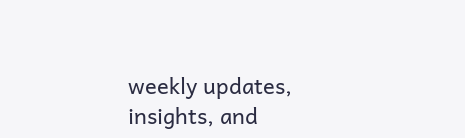weekly updates, insights, and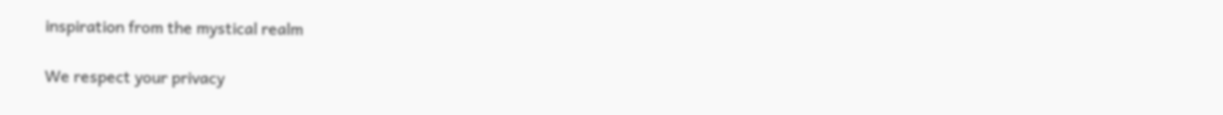inspiration from the mystical realm

We respect your privacy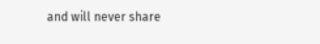and will never share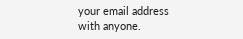your email address with anyone.